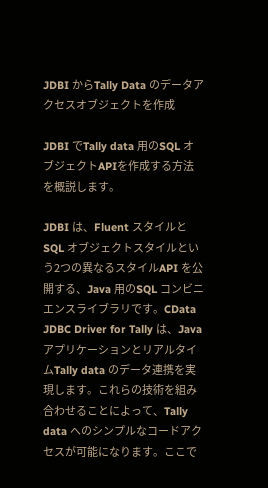JDBI からTally Data のデータアクセスオブジェクトを作成

JDBI でTally data 用のSQL オブジェクトAPIを作成する方法を概説します。

JDBI は、Fluent スタイルとSQL オブジェクトスタイルという2つの異なるスタイルAPI を公開する、Java 用のSQL コンビニエンスライブラリです。CData JDBC Driver for Tally は、Java アプリケーションとリアルタイムTally data のデータ連携を実現します。これらの技術を組み合わせることによって、Tally data へのシンプルなコードアクセスが可能になります。ここで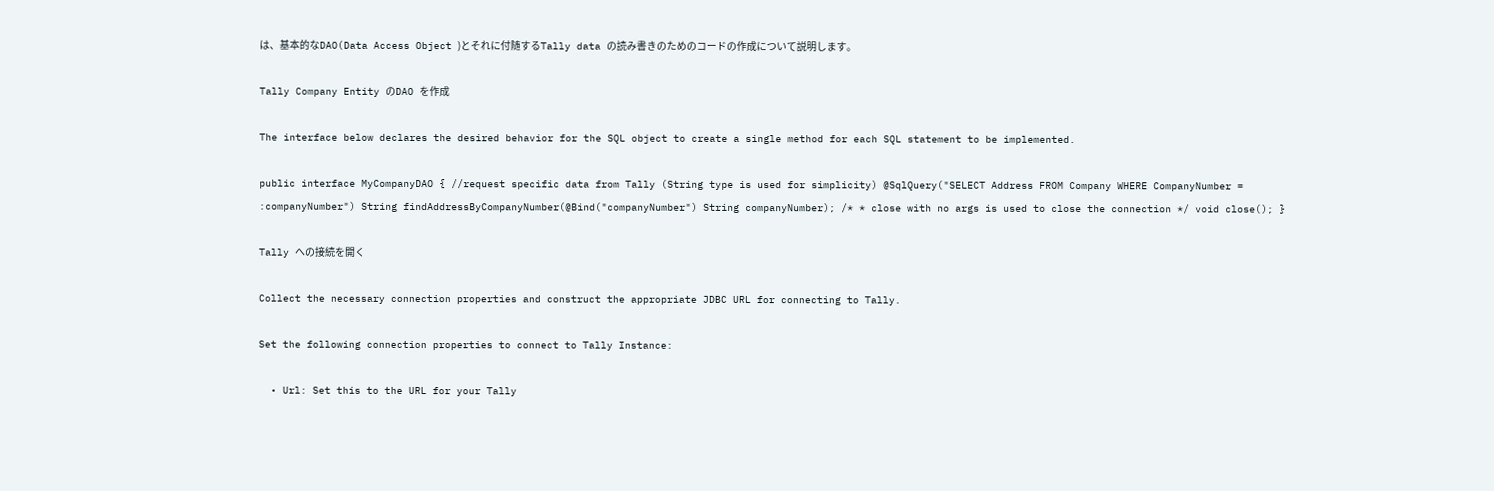は、基本的なDAO(Data Access Object )とそれに付随するTally data の読み書きのためのコードの作成について説明します。

Tally Company Entity のDAO を作成

The interface below declares the desired behavior for the SQL object to create a single method for each SQL statement to be implemented.

public interface MyCompanyDAO { //request specific data from Tally (String type is used for simplicity) @SqlQuery("SELECT Address FROM Company WHERE CompanyNumber = :companyNumber") String findAddressByCompanyNumber(@Bind("companyNumber") String companyNumber); /* * close with no args is used to close the connection */ void close(); }

Tally への接続を開く

Collect the necessary connection properties and construct the appropriate JDBC URL for connecting to Tally.

Set the following connection properties to connect to Tally Instance:

  • Url: Set this to the URL for your Tally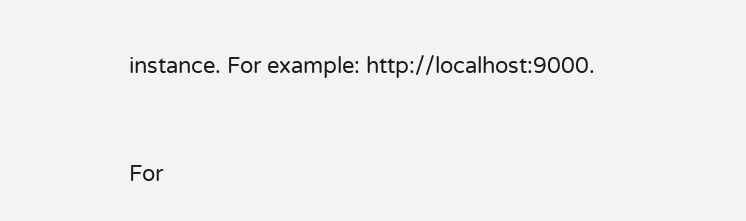instance. For example: http://localhost:9000.


For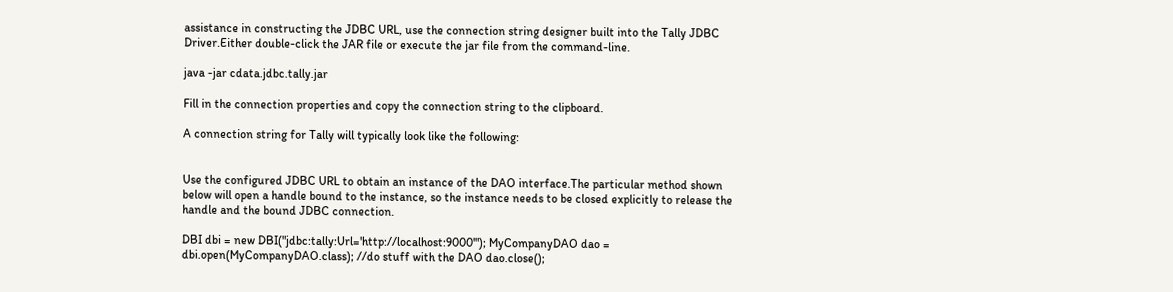assistance in constructing the JDBC URL, use the connection string designer built into the Tally JDBC Driver.Either double-click the JAR file or execute the jar file from the command-line.

java -jar cdata.jdbc.tally.jar

Fill in the connection properties and copy the connection string to the clipboard.

A connection string for Tally will typically look like the following:


Use the configured JDBC URL to obtain an instance of the DAO interface.The particular method shown below will open a handle bound to the instance, so the instance needs to be closed explicitly to release the handle and the bound JDBC connection.

DBI dbi = new DBI("jdbc:tally:Url='http://localhost:9000'"); MyCompanyDAO dao = dbi.open(MyCompanyDAO.class); //do stuff with the DAO dao.close();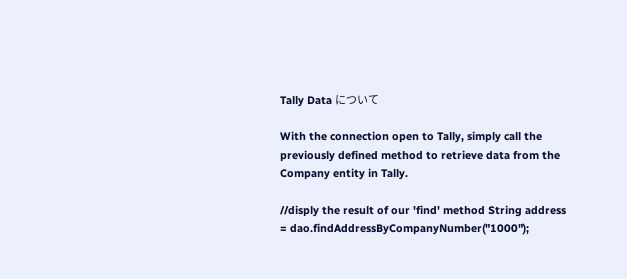Tally Data について

With the connection open to Tally, simply call the previously defined method to retrieve data from the Company entity in Tally.

//disply the result of our 'find' method String address = dao.findAddressByCompanyNumber("1000");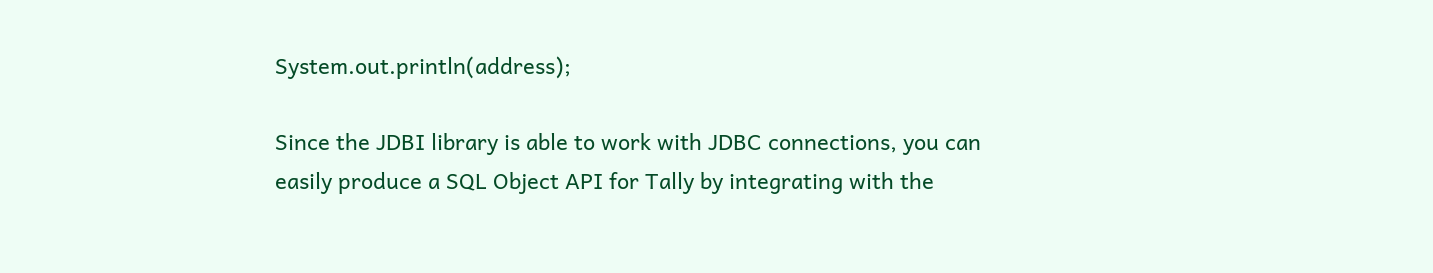System.out.println(address);

Since the JDBI library is able to work with JDBC connections, you can easily produce a SQL Object API for Tally by integrating with the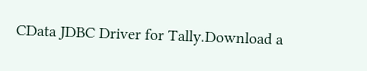CData JDBC Driver for Tally.Download a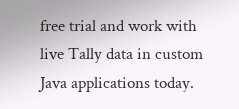free trial and work with live Tally data in custom Java applications today.